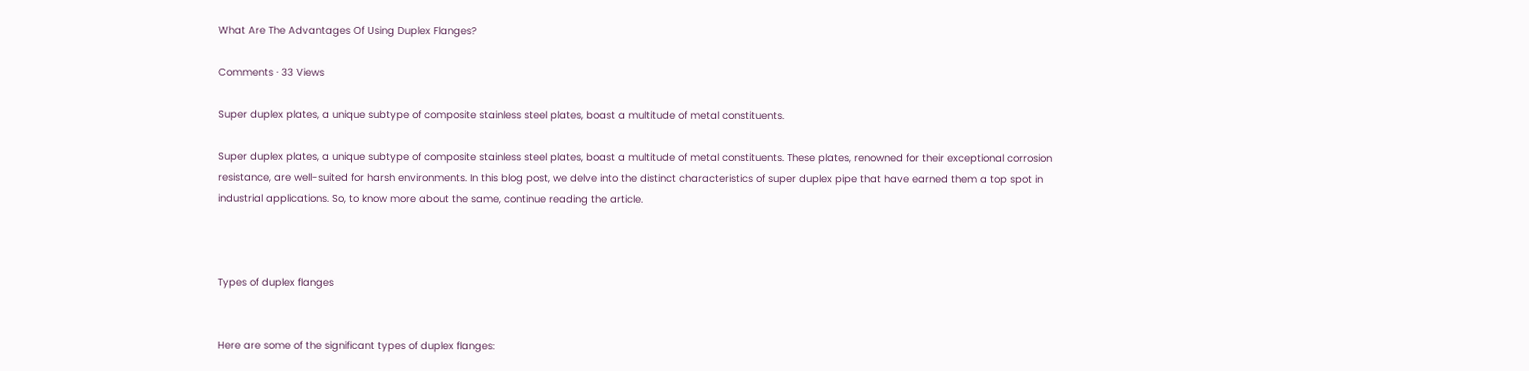What Are The Advantages Of Using Duplex Flanges?

Comments · 33 Views

Super duplex plates, a unique subtype of composite stainless steel plates, boast a multitude of metal constituents.

Super duplex plates, a unique subtype of composite stainless steel plates, boast a multitude of metal constituents. These plates, renowned for their exceptional corrosion resistance, are well-suited for harsh environments. In this blog post, we delve into the distinct characteristics of super duplex pipe that have earned them a top spot in industrial applications. So, to know more about the same, continue reading the article.



Types of duplex flanges


Here are some of the significant types of duplex flanges: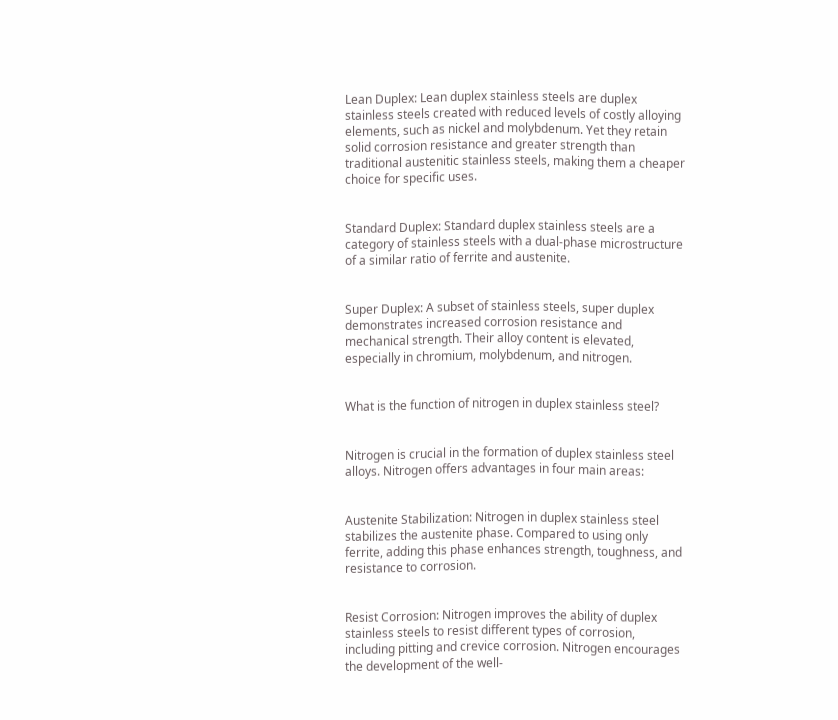Lean Duplex: Lean duplex stainless steels are duplex stainless steels created with reduced levels of costly alloying elements, such as nickel and molybdenum. Yet they retain solid corrosion resistance and greater strength than traditional austenitic stainless steels, making them a cheaper choice for specific uses.


Standard Duplex: Standard duplex stainless steels are a category of stainless steels with a dual-phase microstructure of a similar ratio of ferrite and austenite.


Super Duplex: A subset of stainless steels, super duplex demonstrates increased corrosion resistance and mechanical strength. Their alloy content is elevated, especially in chromium, molybdenum, and nitrogen.


What is the function of nitrogen in duplex stainless steel?


Nitrogen is crucial in the formation of duplex stainless steel alloys. Nitrogen offers advantages in four main areas:


Austenite Stabilization: Nitrogen in duplex stainless steel stabilizes the austenite phase. Compared to using only ferrite, adding this phase enhances strength, toughness, and resistance to corrosion.


Resist Corrosion: Nitrogen improves the ability of duplex stainless steels to resist different types of corrosion, including pitting and crevice corrosion. Nitrogen encourages the development of the well-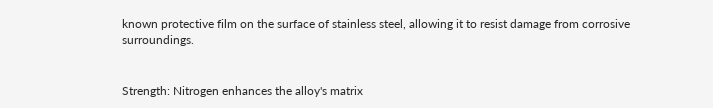known protective film on the surface of stainless steel, allowing it to resist damage from corrosive surroundings.


Strength: Nitrogen enhances the alloy's matrix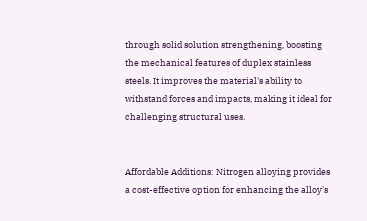through solid solution strengthening, boosting the mechanical features of duplex stainless steels. It improves the material's ability to withstand forces and impacts, making it ideal for challenging structural uses.


Affordable Additions: Nitrogen alloying provides a cost-effective option for enhancing the alloy's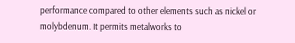performance compared to other elements such as nickel or molybdenum. It permits metalworks to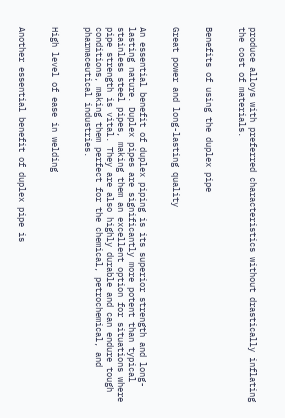produce alloys with preferred characteristics without drastically inflating the cost of materials.


Benefits of using the duplex pipe


Great power and long-lasting quality


An essential benefit of duplex piping is its superior strength and long-lasting nature. Duplex pipes are significantly more potent than typical stainless steel pipes, making them an excellent option for situations where pipe strength is vital. They are also highly durable and can endure tough conditions, making them perfect for the chemical, petrochemical, and pharmaceutical industries.


High level of ease in welding


Another essential benefit of duplex pipe is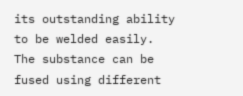its outstanding ability to be welded easily. The substance can be fused using different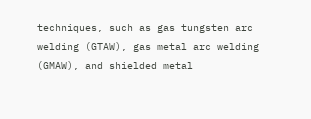techniques, such as gas tungsten arc welding (GTAW), gas metal arc welding (GMAW), and shielded metal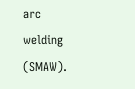arc welding (SMAW).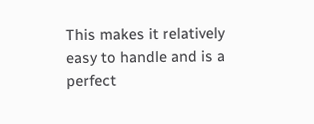This makes it relatively easy to handle and is a perfect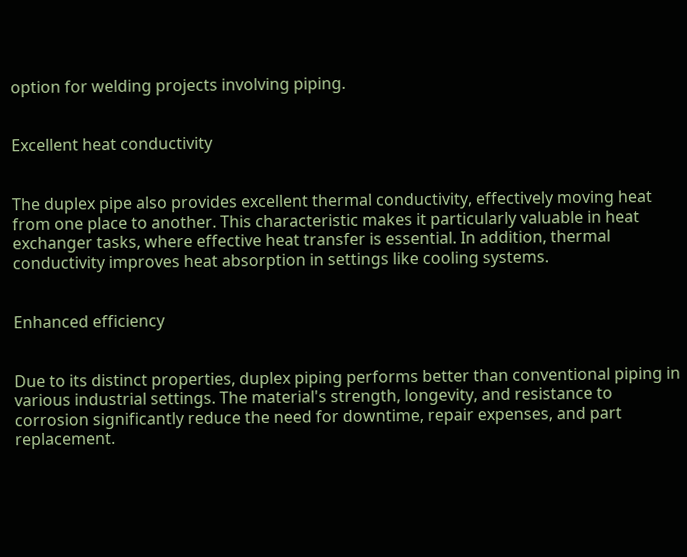option for welding projects involving piping.


Excellent heat conductivity


The duplex pipe also provides excellent thermal conductivity, effectively moving heat from one place to another. This characteristic makes it particularly valuable in heat exchanger tasks, where effective heat transfer is essential. In addition, thermal conductivity improves heat absorption in settings like cooling systems.


Enhanced efficiency


Due to its distinct properties, duplex piping performs better than conventional piping in various industrial settings. The material's strength, longevity, and resistance to corrosion significantly reduce the need for downtime, repair expenses, and part replacement.